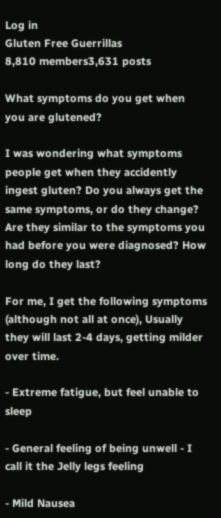Log in
Gluten Free Guerrillas
8,810 members3,631 posts

What symptoms do you get when you are glutened?

I was wondering what symptoms people get when they accidently ingest gluten? Do you always get the same symptoms, or do they change? Are they similar to the symptoms you had before you were diagnosed? How long do they last?

For me, I get the following symptoms (although not all at once), Usually they will last 2-4 days, getting milder over time.

- Extreme fatigue, but feel unable to sleep

- General feeling of being unwell - I call it the Jelly legs feeling

- Mild Nausea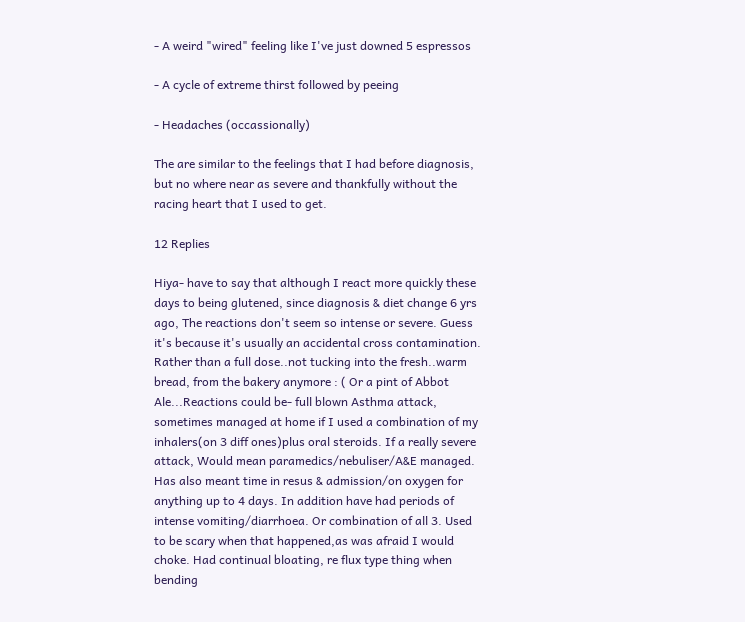- A weird "wired" feeling like I've just downed 5 espressos

- A cycle of extreme thirst followed by peeing

- Headaches (occassionally)

The are similar to the feelings that I had before diagnosis, but no where near as severe and thankfully without the racing heart that I used to get.

12 Replies

Hiya- have to say that although I react more quickly these days to being glutened, since diagnosis & diet change 6 yrs ago, The reactions don't seem so intense or severe. Guess it's because it's usually an accidental cross contamination. Rather than a full dose..not tucking into the fresh..warm bread, from the bakery anymore : ( Or a pint of Abbot Ale...Reactions could be- full blown Asthma attack, sometimes managed at home if I used a combination of my inhalers(on 3 diff ones)plus oral steroids. If a really severe attack, Would mean paramedics/nebuliser/A&E managed. Has also meant time in resus & admission/on oxygen for anything up to 4 days. In addition have had periods of intense vomiting/diarrhoea. Or combination of all 3. Used to be scary when that happened,as was afraid I would choke. Had continual bloating, re flux type thing when bending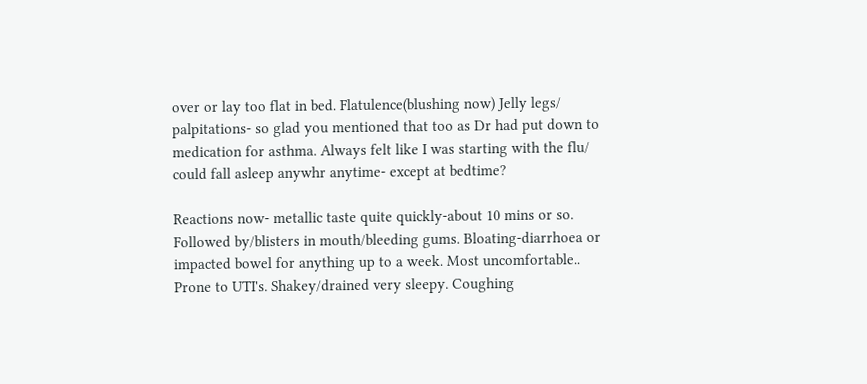over or lay too flat in bed. Flatulence(blushing now) Jelly legs/ palpitations- so glad you mentioned that too as Dr had put down to medication for asthma. Always felt like I was starting with the flu/ could fall asleep anywhr anytime- except at bedtime?

Reactions now- metallic taste quite quickly-about 10 mins or so. Followed by/blisters in mouth/bleeding gums. Bloating-diarrhoea or impacted bowel for anything up to a week. Most uncomfortable.. Prone to UTI's. Shakey/drained very sleepy. Coughing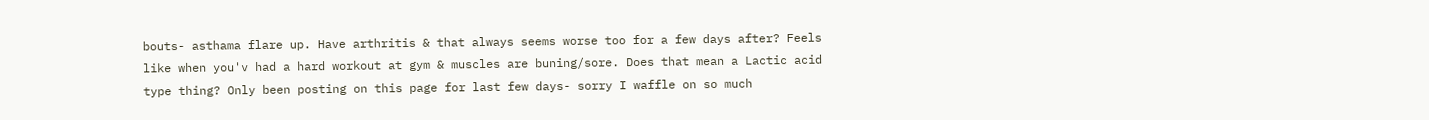bouts- asthama flare up. Have arthritis & that always seems worse too for a few days after? Feels like when you'v had a hard workout at gym & muscles are buning/sore. Does that mean a Lactic acid type thing? Only been posting on this page for last few days- sorry I waffle on so much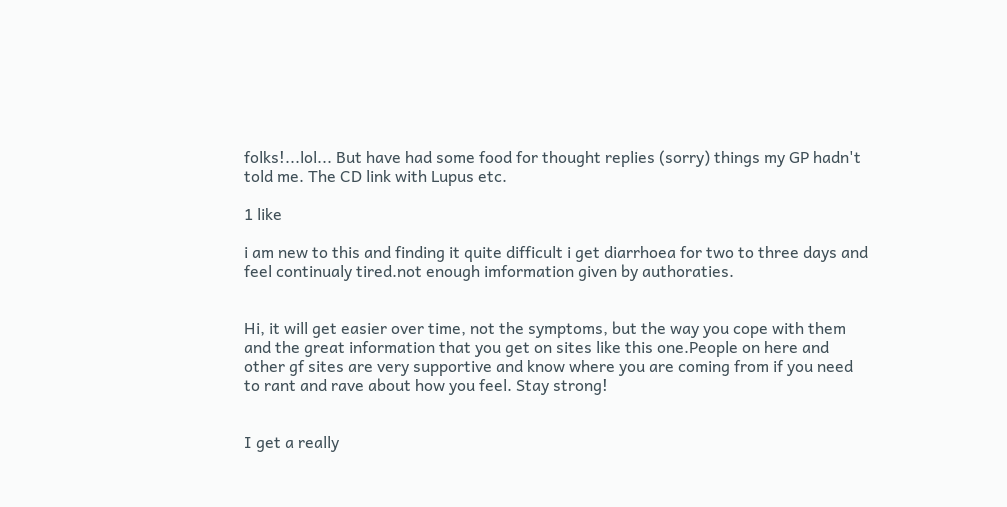folks!...lol... But have had some food for thought replies (sorry) things my GP hadn't told me. The CD link with Lupus etc.

1 like

i am new to this and finding it quite difficult i get diarrhoea for two to three days and feel continualy tired.not enough imformation given by authoraties.


Hi, it will get easier over time, not the symptoms, but the way you cope with them and the great information that you get on sites like this one.People on here and other gf sites are very supportive and know where you are coming from if you need to rant and rave about how you feel. Stay strong!


I get a really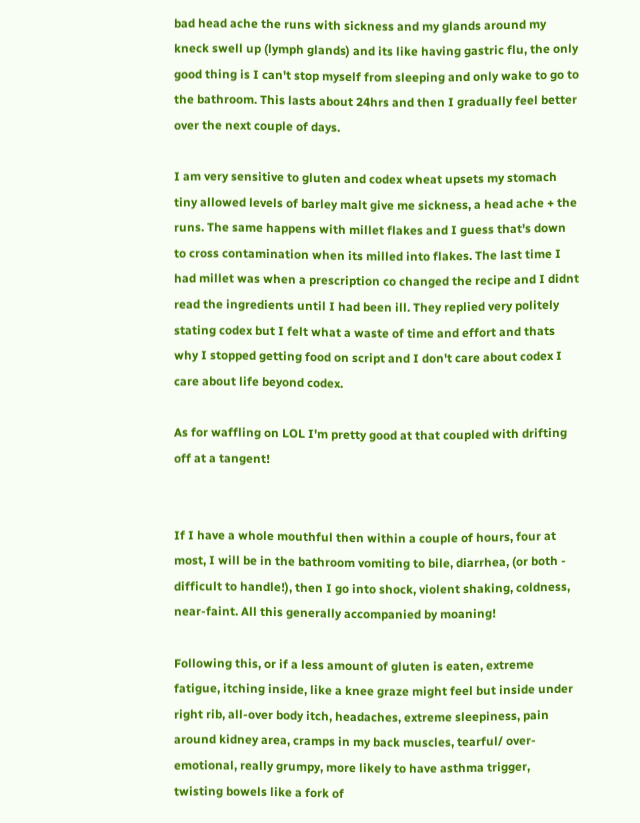bad head ache the runs with sickness and my glands around my kneck swell up (lymph glands) and its like having gastric flu, the only good thing is I can't stop myself from sleeping and only wake to go to the bathroom. This lasts about 24hrs and then I gradually feel better over the next couple of days.

I am very sensitive to gluten and codex wheat upsets my stomach tiny allowed levels of barley malt give me sickness, a head ache + the runs. The same happens with millet flakes and I guess that's down to cross contamination when its milled into flakes. The last time I had millet was when a prescription co changed the recipe and I didnt read the ingredients until I had been ill. They replied very politely stating codex but I felt what a waste of time and effort and thats why I stopped getting food on script and I don't care about codex I care about life beyond codex.

As for waffling on LOL I'm pretty good at that coupled with drifting off at a tangent!


If I have a whole mouthful then within a couple of hours, four at most, I will be in the bathroom vomiting to bile, diarrhea, (or both - difficult to handle!), then I go into shock, violent shaking, coldness, near-faint. All this generally accompanied by moaning!

Following this, or if a less amount of gluten is eaten, extreme fatigue, itching inside, like a knee graze might feel but inside under right rib, all-over body itch, headaches, extreme sleepiness, pain around kidney area, cramps in my back muscles, tearful/ over-emotional, really grumpy, more likely to have asthma trigger, twisting bowels like a fork of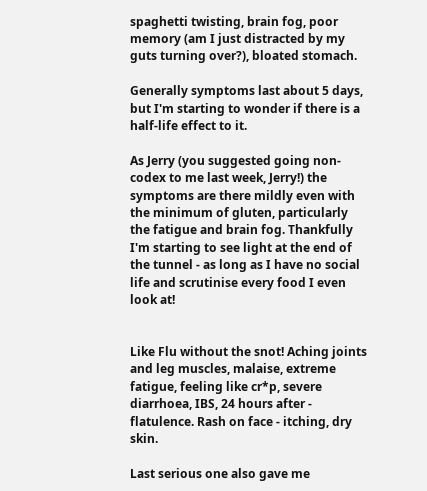spaghetti twisting, brain fog, poor memory (am I just distracted by my guts turning over?), bloated stomach.

Generally symptoms last about 5 days, but I'm starting to wonder if there is a half-life effect to it.

As Jerry (you suggested going non-codex to me last week, Jerry!) the symptoms are there mildly even with the minimum of gluten, particularly the fatigue and brain fog. Thankfully I'm starting to see light at the end of the tunnel - as long as I have no social life and scrutinise every food I even look at!


Like Flu without the snot! Aching joints and leg muscles, malaise, extreme fatigue, feeling like cr*p, severe diarrhoea, IBS, 24 hours after - flatulence. Rash on face - itching, dry skin.

Last serious one also gave me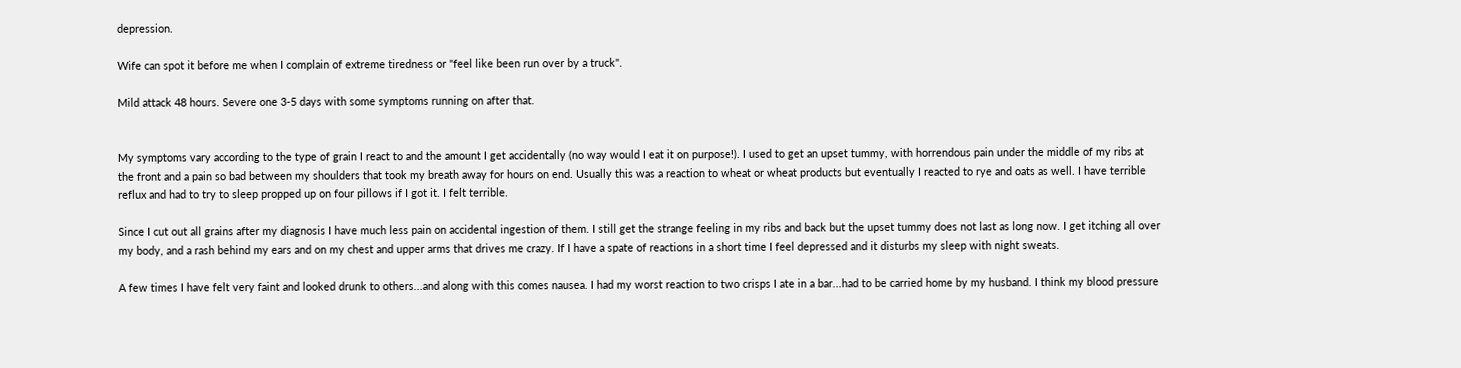depression.

Wife can spot it before me when I complain of extreme tiredness or "feel like been run over by a truck".

Mild attack 48 hours. Severe one 3-5 days with some symptoms running on after that.


My symptoms vary according to the type of grain I react to and the amount I get accidentally (no way would I eat it on purpose!). I used to get an upset tummy, with horrendous pain under the middle of my ribs at the front and a pain so bad between my shoulders that took my breath away for hours on end. Usually this was a reaction to wheat or wheat products but eventually I reacted to rye and oats as well. I have terrible reflux and had to try to sleep propped up on four pillows if I got it. I felt terrible.

Since I cut out all grains after my diagnosis I have much less pain on accidental ingestion of them. I still get the strange feeling in my ribs and back but the upset tummy does not last as long now. I get itching all over my body, and a rash behind my ears and on my chest and upper arms that drives me crazy. If I have a spate of reactions in a short time I feel depressed and it disturbs my sleep with night sweats.

A few times I have felt very faint and looked drunk to others...and along with this comes nausea. I had my worst reaction to two crisps I ate in a bar...had to be carried home by my husband. I think my blood pressure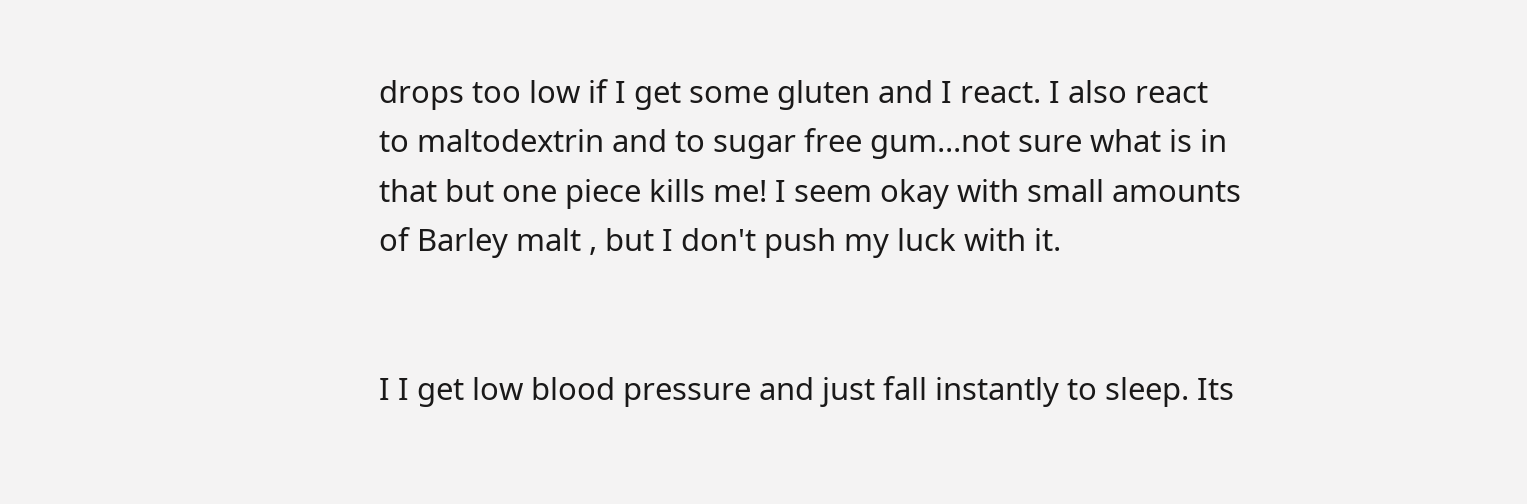drops too low if I get some gluten and I react. I also react to maltodextrin and to sugar free gum...not sure what is in that but one piece kills me! I seem okay with small amounts of Barley malt , but I don't push my luck with it.


I I get low blood pressure and just fall instantly to sleep. Its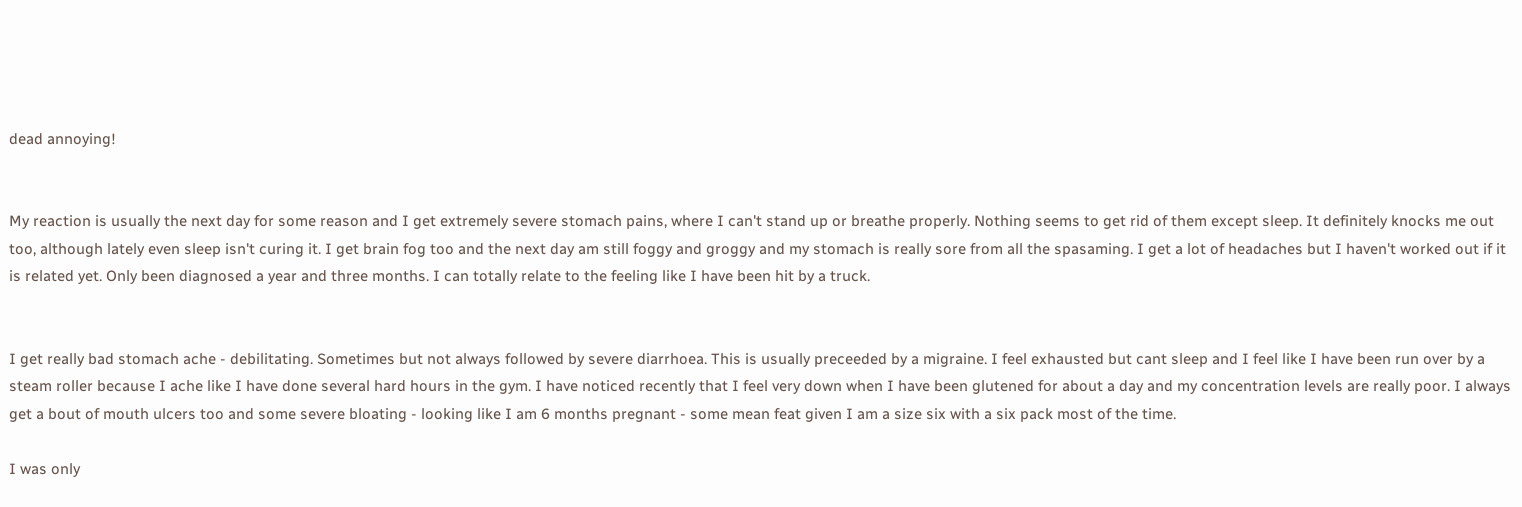dead annoying!


My reaction is usually the next day for some reason and I get extremely severe stomach pains, where I can't stand up or breathe properly. Nothing seems to get rid of them except sleep. It definitely knocks me out too, although lately even sleep isn't curing it. I get brain fog too and the next day am still foggy and groggy and my stomach is really sore from all the spasaming. I get a lot of headaches but I haven't worked out if it is related yet. Only been diagnosed a year and three months. I can totally relate to the feeling like I have been hit by a truck.


I get really bad stomach ache - debilitating. Sometimes but not always followed by severe diarrhoea. This is usually preceeded by a migraine. I feel exhausted but cant sleep and I feel like I have been run over by a steam roller because I ache like I have done several hard hours in the gym. I have noticed recently that I feel very down when I have been glutened for about a day and my concentration levels are really poor. I always get a bout of mouth ulcers too and some severe bloating - looking like I am 6 months pregnant - some mean feat given I am a size six with a six pack most of the time.

I was only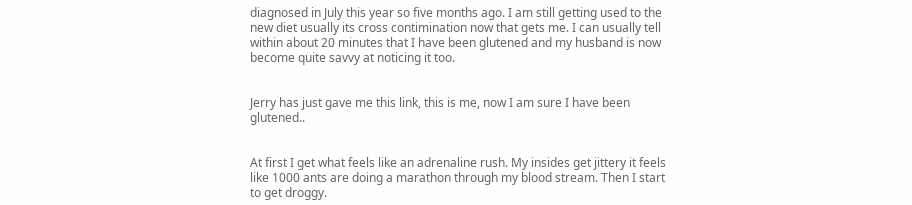diagnosed in July this year so five months ago. I am still getting used to the new diet usually its cross contimination now that gets me. I can usually tell within about 20 minutes that I have been glutened and my husband is now become quite savvy at noticing it too.


Jerry has just gave me this link, this is me, now I am sure I have been glutened..


At first I get what feels like an adrenaline rush. My insides get jittery it feels like 1000 ants are doing a marathon through my blood stream. Then I start to get droggy.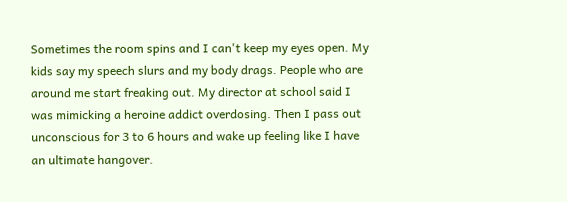Sometimes the room spins and I can't keep my eyes open. My kids say my speech slurs and my body drags. People who are around me start freaking out. My director at school said I was mimicking a heroine addict overdosing. Then I pass out unconscious for 3 to 6 hours and wake up feeling like I have an ultimate hangover.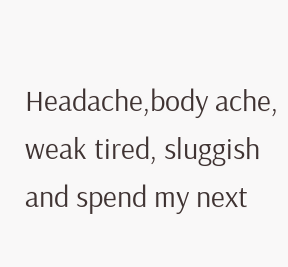Headache,body ache, weak tired, sluggish and spend my next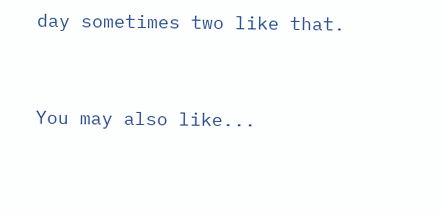day sometimes two like that.


You may also like...